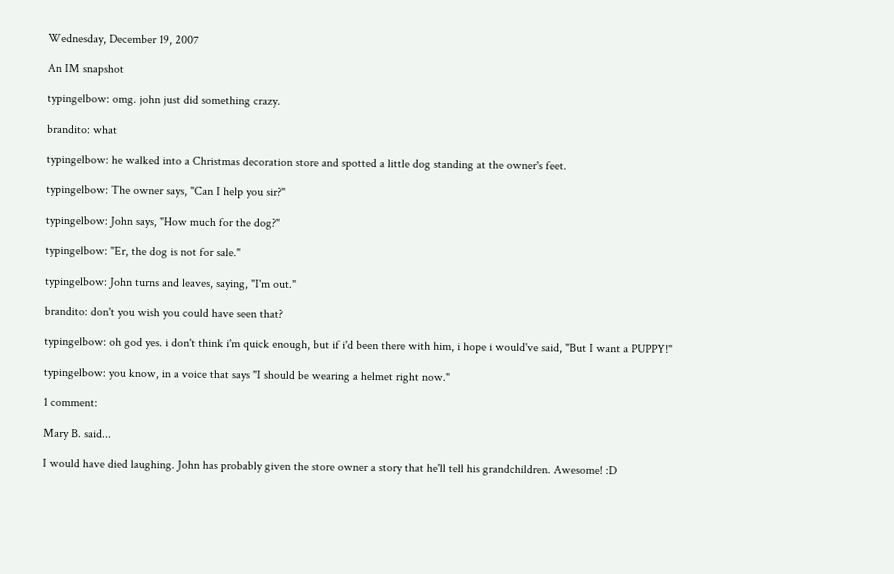Wednesday, December 19, 2007

An IM snapshot

typingelbow: omg. john just did something crazy.

brandito: what

typingelbow: he walked into a Christmas decoration store and spotted a little dog standing at the owner's feet.

typingelbow: The owner says, "Can I help you sir?"

typingelbow: John says, "How much for the dog?"

typingelbow: "Er, the dog is not for sale."

typingelbow: John turns and leaves, saying, "I'm out."

brandito: don't you wish you could have seen that?

typingelbow: oh god yes. i don't think i'm quick enough, but if i'd been there with him, i hope i would've said, "But I want a PUPPY!"

typingelbow: you know, in a voice that says "I should be wearing a helmet right now."

1 comment:

Mary B. said...

I would have died laughing. John has probably given the store owner a story that he'll tell his grandchildren. Awesome! :D